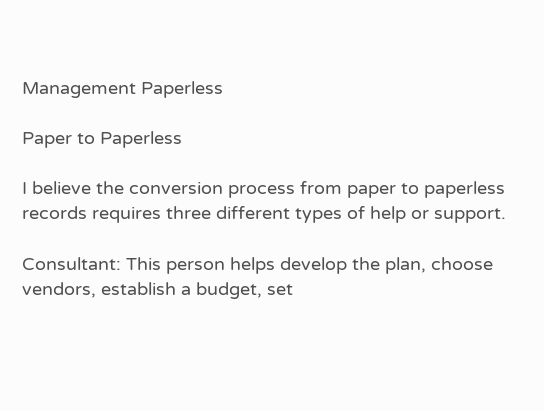Management Paperless

Paper to Paperless

I believe the conversion process from paper to paperless records requires three different types of help or support.

Consultant: This person helps develop the plan, choose vendors, establish a budget, set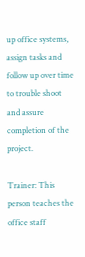up office systems, assign tasks and follow up over time to trouble shoot and assure completion of the project.

Trainer: This person teaches the office staff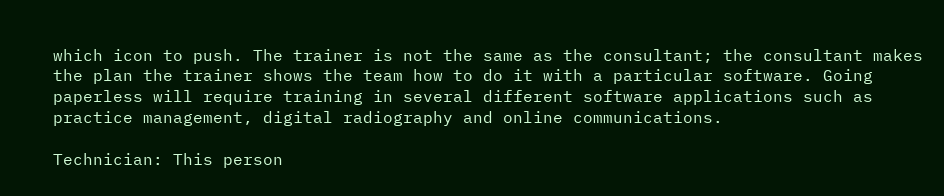which icon to push. The trainer is not the same as the consultant; the consultant makes the plan the trainer shows the team how to do it with a particular software. Going paperless will require training in several different software applications such as practice management, digital radiography and online communications.

Technician: This person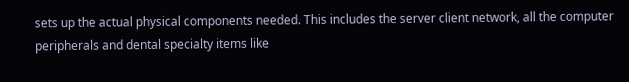sets up the actual physical components needed. This includes the server client network, all the computer peripherals and dental specialty items like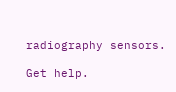radiography sensors.

Get help.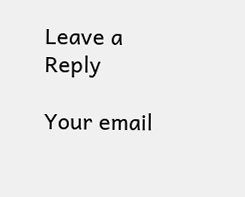Leave a Reply

Your email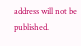address will not be published.